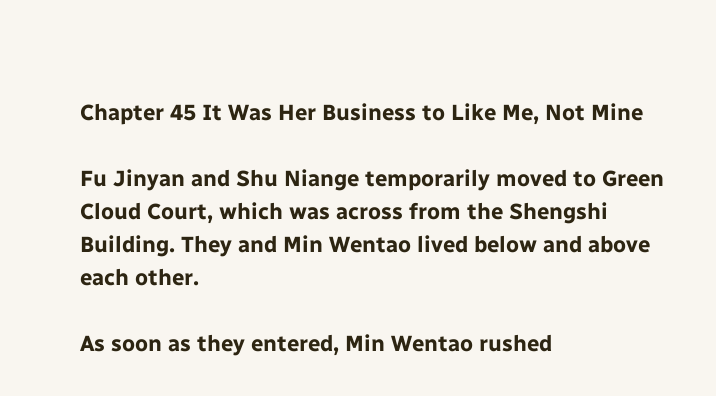Chapter 45 It Was Her Business to Like Me, Not Mine

Fu Jinyan and Shu Niange temporarily moved to Green Cloud Court, which was across from the Shengshi Building. They and Min Wentao lived below and above each other.

As soon as they entered, Min Wentao rushed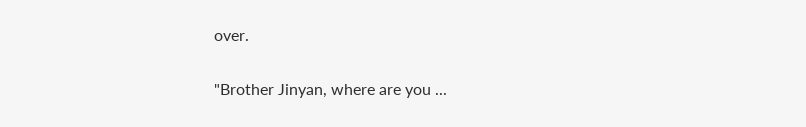over.

"Brother Jinyan, where are you ...